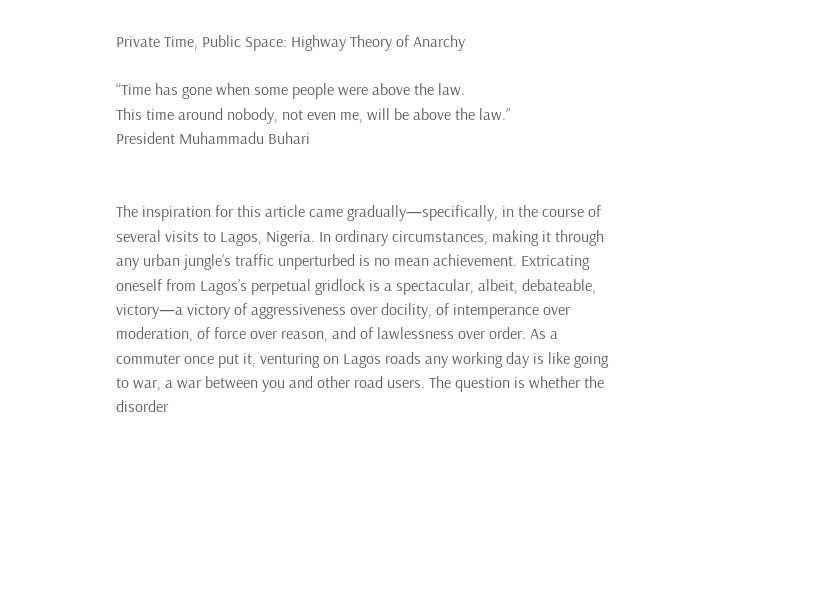Private Time, Public Space: Highway Theory of Anarchy

“Time has gone when some people were above the law.
This time around nobody, not even me, will be above the law.”
President Muhammadu Buhari


The inspiration for this article came gradually—specifically, in the course of several visits to Lagos, Nigeria. In ordinary circumstances, making it through any urban jungle’s traffic unperturbed is no mean achievement. Extricating oneself from Lagos’s perpetual gridlock is a spectacular, albeit, debateable, victory—a victory of aggressiveness over docility, of intemperance over moderation, of force over reason, and of lawlessness over order. As a commuter once put it, venturing on Lagos roads any working day is like going to war, a war between you and other road users. The question is whether the disorder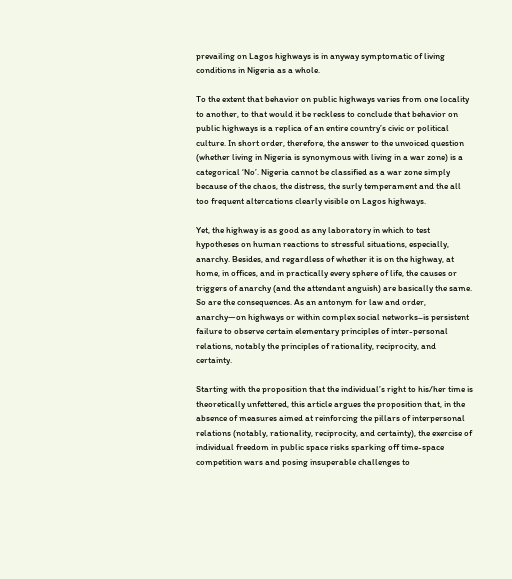prevailing on Lagos highways is in anyway symptomatic of living conditions in Nigeria as a whole.

To the extent that behavior on public highways varies from one locality to another, to that would it be reckless to conclude that behavior on public highways is a replica of an entire country’s civic or political culture. In short order, therefore, the answer to the unvoiced question (whether living in Nigeria is synonymous with living in a war zone) is a categorical ‘No’. Nigeria cannot be classified as a war zone simply because of the chaos, the distress, the surly temperament and the all too frequent altercations clearly visible on Lagos highways.

Yet, the highway is as good as any laboratory in which to test hypotheses on human reactions to stressful situations, especially, anarchy. Besides, and regardless of whether it is on the highway, at home, in offices, and in practically every sphere of life, the causes or triggers of anarchy (and the attendant anguish) are basically the same. So are the consequences. As an antonym for law and order, anarchy—on highways or within complex social networks–is persistent failure to observe certain elementary principles of inter-personal relations, notably the principles of rationality, reciprocity, and certainty.

Starting with the proposition that the individual’s right to his/her time is theoretically unfettered, this article argues the proposition that, in the absence of measures aimed at reinforcing the pillars of interpersonal relations (notably, rationality, reciprocity, and certainty), the exercise of individual freedom in public space risks sparking off time-space competition wars and posing insuperable challenges to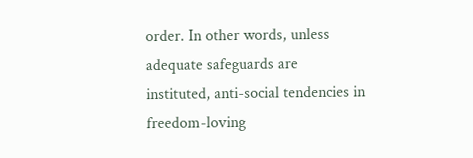order. In other words, unless adequate safeguards are instituted, anti-social tendencies in freedom-loving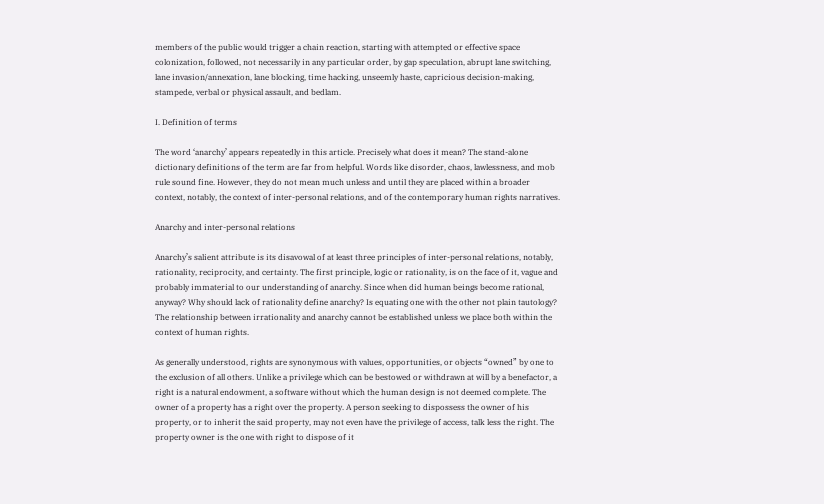members of the public would trigger a chain reaction, starting with attempted or effective space colonization, followed, not necessarily in any particular order, by gap speculation, abrupt lane switching, lane invasion/annexation, lane blocking, time hacking, unseemly haste, capricious decision-making, stampede, verbal or physical assault, and bedlam.

I. Definition of terms

The word ‘anarchy’ appears repeatedly in this article. Precisely what does it mean? The stand-alone dictionary definitions of the term are far from helpful. Words like disorder, chaos, lawlessness, and mob rule sound fine. However, they do not mean much unless and until they are placed within a broader context, notably, the context of inter-personal relations, and of the contemporary human rights narratives.

Anarchy and inter-personal relations

Anarchy’s salient attribute is its disavowal of at least three principles of inter-personal relations, notably, rationality, reciprocity, and certainty. The first principle, logic or rationality, is on the face of it, vague and probably immaterial to our understanding of anarchy. Since when did human beings become rational, anyway? Why should lack of rationality define anarchy? Is equating one with the other not plain tautology? The relationship between irrationality and anarchy cannot be established unless we place both within the context of human rights.

As generally understood, rights are synonymous with values, opportunities, or objects “owned” by one to the exclusion of all others. Unlike a privilege which can be bestowed or withdrawn at will by a benefactor, a right is a natural endowment, a software without which the human design is not deemed complete. The owner of a property has a right over the property. A person seeking to dispossess the owner of his property, or to inherit the said property, may not even have the privilege of access, talk less the right. The property owner is the one with right to dispose of it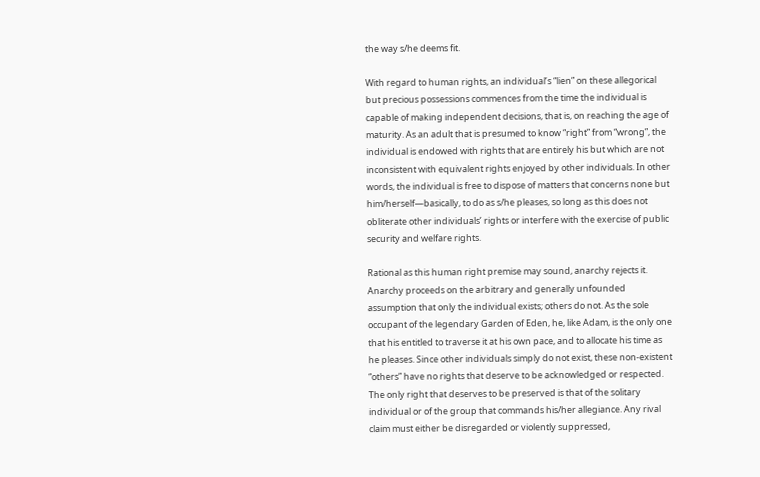the way s/he deems fit.

With regard to human rights, an individual’s “lien” on these allegorical but precious possessions commences from the time the individual is capable of making independent decisions, that is, on reaching the age of maturity. As an adult that is presumed to know “right” from “wrong”, the individual is endowed with rights that are entirely his but which are not inconsistent with equivalent rights enjoyed by other individuals. In other words, the individual is free to dispose of matters that concerns none but him/herself—basically, to do as s/he pleases, so long as this does not obliterate other individuals’ rights or interfere with the exercise of public security and welfare rights.

Rational as this human right premise may sound, anarchy rejects it. Anarchy proceeds on the arbitrary and generally unfounded assumption that only the individual exists; others do not. As the sole occupant of the legendary Garden of Eden, he, like Adam, is the only one that his entitled to traverse it at his own pace, and to allocate his time as he pleases. Since other individuals simply do not exist, these non-existent “others” have no rights that deserve to be acknowledged or respected. The only right that deserves to be preserved is that of the solitary individual or of the group that commands his/her allegiance. Any rival claim must either be disregarded or violently suppressed,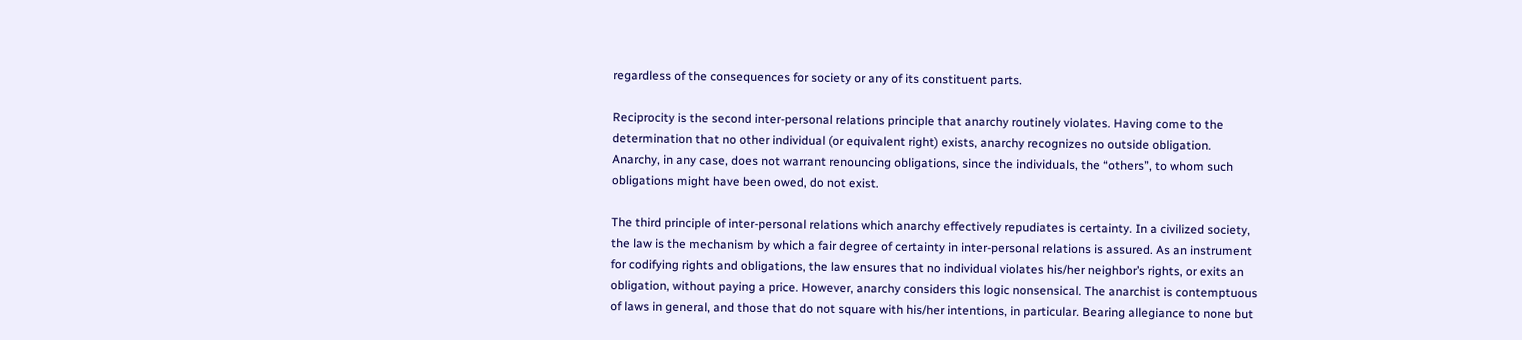regardless of the consequences for society or any of its constituent parts.

Reciprocity is the second inter-personal relations principle that anarchy routinely violates. Having come to the determination that no other individual (or equivalent right) exists, anarchy recognizes no outside obligation. Anarchy, in any case, does not warrant renouncing obligations, since the individuals, the “others”, to whom such obligations might have been owed, do not exist.

The third principle of inter-personal relations which anarchy effectively repudiates is certainty. In a civilized society, the law is the mechanism by which a fair degree of certainty in inter-personal relations is assured. As an instrument for codifying rights and obligations, the law ensures that no individual violates his/her neighbor’s rights, or exits an obligation, without paying a price. However, anarchy considers this logic nonsensical. The anarchist is contemptuous of laws in general, and those that do not square with his/her intentions, in particular. Bearing allegiance to none but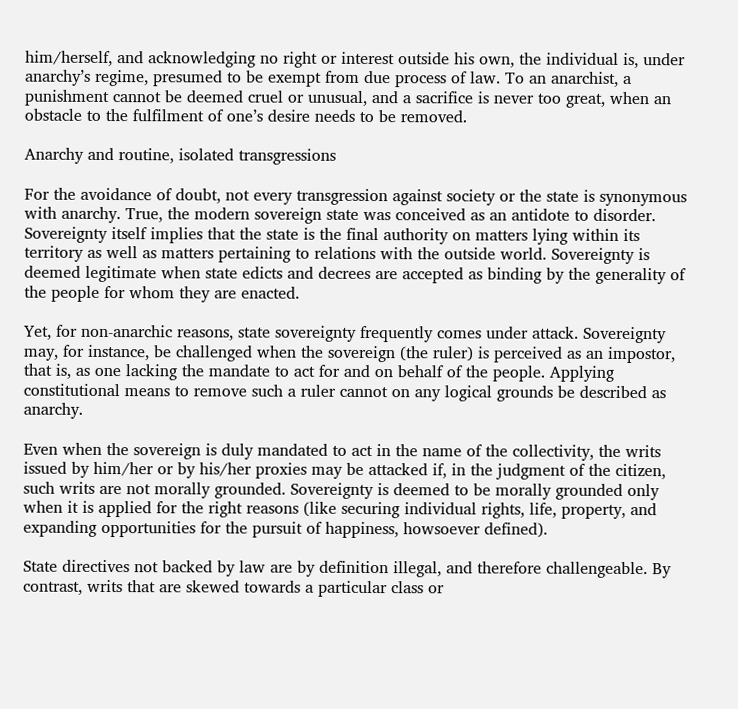him/herself, and acknowledging no right or interest outside his own, the individual is, under anarchy’s regime, presumed to be exempt from due process of law. To an anarchist, a punishment cannot be deemed cruel or unusual, and a sacrifice is never too great, when an obstacle to the fulfilment of one’s desire needs to be removed.

Anarchy and routine, isolated transgressions

For the avoidance of doubt, not every transgression against society or the state is synonymous with anarchy. True, the modern sovereign state was conceived as an antidote to disorder. Sovereignty itself implies that the state is the final authority on matters lying within its territory as well as matters pertaining to relations with the outside world. Sovereignty is deemed legitimate when state edicts and decrees are accepted as binding by the generality of the people for whom they are enacted.

Yet, for non-anarchic reasons, state sovereignty frequently comes under attack. Sovereignty may, for instance, be challenged when the sovereign (the ruler) is perceived as an impostor, that is, as one lacking the mandate to act for and on behalf of the people. Applying constitutional means to remove such a ruler cannot on any logical grounds be described as anarchy.

Even when the sovereign is duly mandated to act in the name of the collectivity, the writs issued by him/her or by his/her proxies may be attacked if, in the judgment of the citizen, such writs are not morally grounded. Sovereignty is deemed to be morally grounded only when it is applied for the right reasons (like securing individual rights, life, property, and expanding opportunities for the pursuit of happiness, howsoever defined).

State directives not backed by law are by definition illegal, and therefore challengeable. By contrast, writs that are skewed towards a particular class or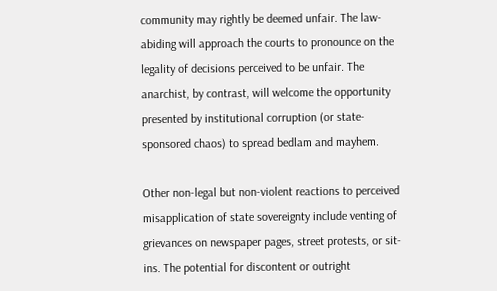community may rightly be deemed unfair. The law-abiding will approach the courts to pronounce on the legality of decisions perceived to be unfair. The anarchist, by contrast, will welcome the opportunity presented by institutional corruption (or state-sponsored chaos) to spread bedlam and mayhem.

Other non-legal but non-violent reactions to perceived misapplication of state sovereignty include venting of grievances on newspaper pages, street protests, or sit-ins. The potential for discontent or outright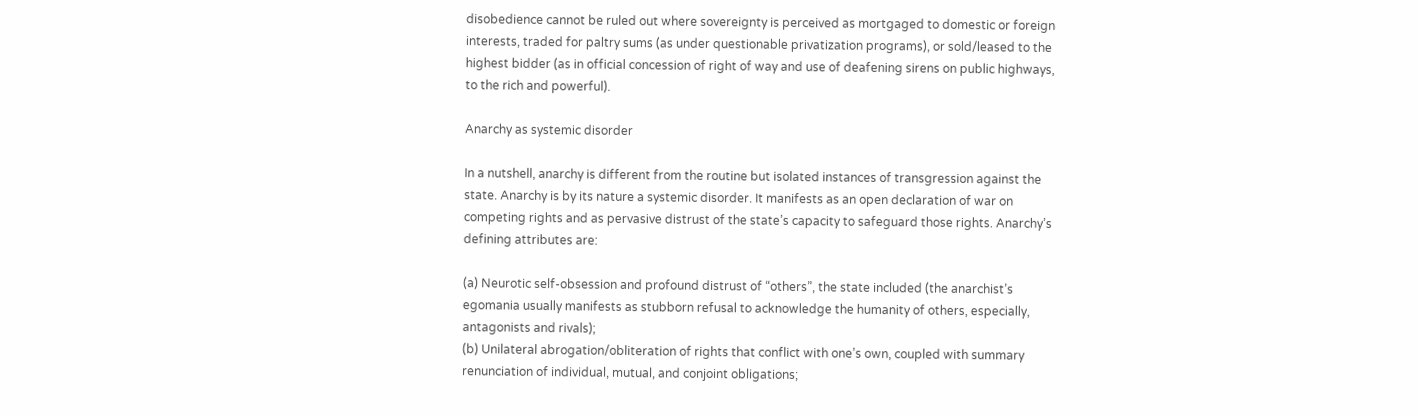disobedience cannot be ruled out where sovereignty is perceived as mortgaged to domestic or foreign interests, traded for paltry sums (as under questionable privatization programs), or sold/leased to the highest bidder (as in official concession of right of way and use of deafening sirens on public highways, to the rich and powerful).

Anarchy as systemic disorder

In a nutshell, anarchy is different from the routine but isolated instances of transgression against the state. Anarchy is by its nature a systemic disorder. It manifests as an open declaration of war on competing rights and as pervasive distrust of the state’s capacity to safeguard those rights. Anarchy’s defining attributes are:

(a) Neurotic self-obsession and profound distrust of “others”, the state included (the anarchist’s egomania usually manifests as stubborn refusal to acknowledge the humanity of others, especially, antagonists and rivals);
(b) Unilateral abrogation/obliteration of rights that conflict with one’s own, coupled with summary renunciation of individual, mutual, and conjoint obligations;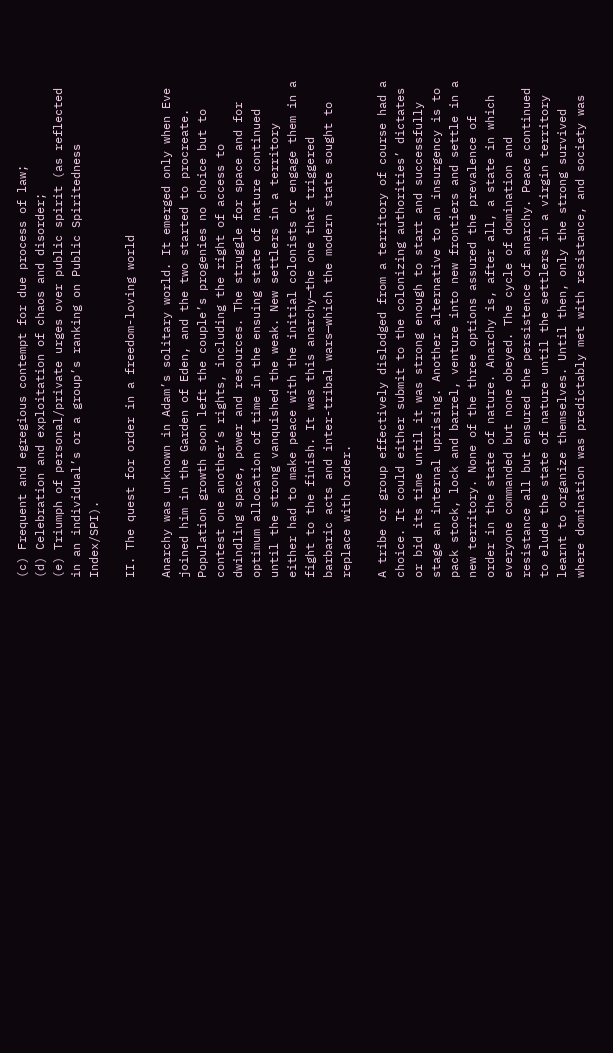(c) Frequent and egregious contempt for due process of law;
(d) Celebration and exploitation of chaos and disorder;
(e) Triumph of personal/private urges over public spirit (as reflected in an individual’s or a group’s ranking on Public Spiritedness Index/SPI).

II. The quest for order in a freedom-loving world

Anarchy was unknown in Adam’s solitary world. It emerged only when Eve joined him in the Garden of Eden, and the two started to procreate. Population growth soon left the couple’s progenies no choice but to contest one another’s rights, including the right of access to dwindling space, power and resources. The struggle for space and for optimum allocation of time in the ensuing state of nature continued until the strong vanquished the weak. New settlers in a territory either had to make peace with the initial colonists or engage them in a fight to the finish. It was this anarchy—the one that triggered barbaric acts and inter-tribal wars—which the modern state sought to replace with order.

A tribe or group effectively dislodged from a territory of course had a choice. It could either submit to the colonizing authorities’ dictates or bid its time until it was strong enough to start and successfully stage an internal uprising. Another alternative to an insurgency is to pack stock, lock and barrel, venture into new frontiers and settle in a new territory. None of the three options assured the prevalence of order in the state of nature. Anarchy is, after all, a state in which everyone commanded but none obeyed. The cycle of domination and resistance all but ensured the persistence of anarchy. Peace continued to elude the state of nature until the settlers in a virgin territory learnt to organize themselves. Until then, only the strong survived where domination was predictably met with resistance, and society was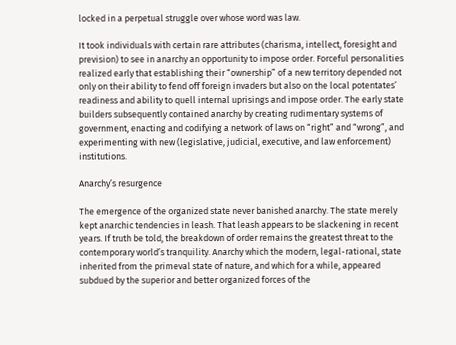locked in a perpetual struggle over whose word was law.

It took individuals with certain rare attributes (charisma, intellect, foresight and prevision) to see in anarchy an opportunity to impose order. Forceful personalities realized early that establishing their “ownership” of a new territory depended not only on their ability to fend off foreign invaders but also on the local potentates’ readiness and ability to quell internal uprisings and impose order. The early state builders subsequently contained anarchy by creating rudimentary systems of government, enacting and codifying a network of laws on “right” and “wrong”, and experimenting with new (legislative, judicial, executive, and law enforcement) institutions.

Anarchy’s resurgence

The emergence of the organized state never banished anarchy. The state merely kept anarchic tendencies in leash. That leash appears to be slackening in recent years. If truth be told, the breakdown of order remains the greatest threat to the contemporary world’s tranquility. Anarchy which the modern, legal-rational, state inherited from the primeval state of nature, and which for a while, appeared subdued by the superior and better organized forces of the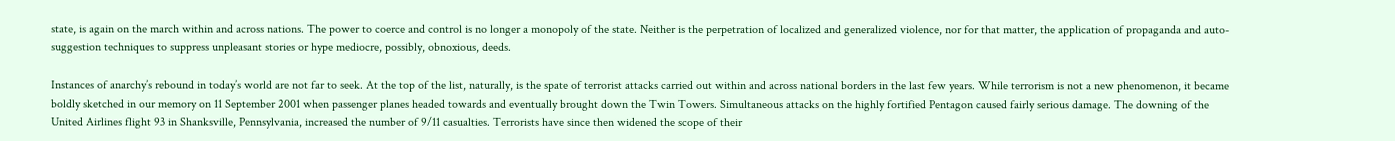state, is again on the march within and across nations. The power to coerce and control is no longer a monopoly of the state. Neither is the perpetration of localized and generalized violence, nor for that matter, the application of propaganda and auto-suggestion techniques to suppress unpleasant stories or hype mediocre, possibly, obnoxious, deeds.

Instances of anarchy’s rebound in today’s world are not far to seek. At the top of the list, naturally, is the spate of terrorist attacks carried out within and across national borders in the last few years. While terrorism is not a new phenomenon, it became boldly sketched in our memory on 11 September 2001 when passenger planes headed towards and eventually brought down the Twin Towers. Simultaneous attacks on the highly fortified Pentagon caused fairly serious damage. The downing of the United Airlines flight 93 in Shanksville, Pennsylvania, increased the number of 9/11 casualties. Terrorists have since then widened the scope of their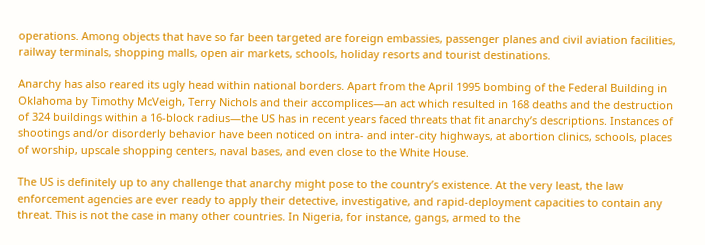operations. Among objects that have so far been targeted are foreign embassies, passenger planes and civil aviation facilities, railway terminals, shopping malls, open air markets, schools, holiday resorts and tourist destinations.

Anarchy has also reared its ugly head within national borders. Apart from the April 1995 bombing of the Federal Building in Oklahoma by Timothy McVeigh, Terry Nichols and their accomplices—an act which resulted in 168 deaths and the destruction of 324 buildings within a 16-block radius—the US has in recent years faced threats that fit anarchy’s descriptions. Instances of shootings and/or disorderly behavior have been noticed on intra- and inter-city highways, at abortion clinics, schools, places of worship, upscale shopping centers, naval bases, and even close to the White House.

The US is definitely up to any challenge that anarchy might pose to the country’s existence. At the very least, the law enforcement agencies are ever ready to apply their detective, investigative, and rapid-deployment capacities to contain any threat. This is not the case in many other countries. In Nigeria, for instance, gangs, armed to the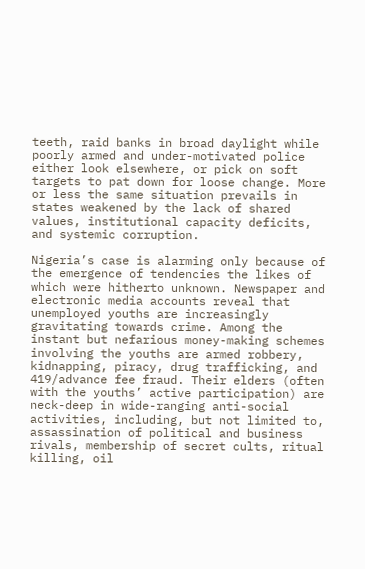teeth, raid banks in broad daylight while poorly armed and under-motivated police either look elsewhere, or pick on soft targets to pat down for loose change. More or less the same situation prevails in states weakened by the lack of shared values, institutional capacity deficits, and systemic corruption.

Nigeria’s case is alarming only because of the emergence of tendencies the likes of which were hitherto unknown. Newspaper and electronic media accounts reveal that unemployed youths are increasingly gravitating towards crime. Among the instant but nefarious money-making schemes involving the youths are armed robbery, kidnapping, piracy, drug trafficking, and 419/advance fee fraud. Their elders (often with the youths’ active participation) are neck-deep in wide-ranging anti-social activities, including, but not limited to, assassination of political and business rivals, membership of secret cults, ritual killing, oil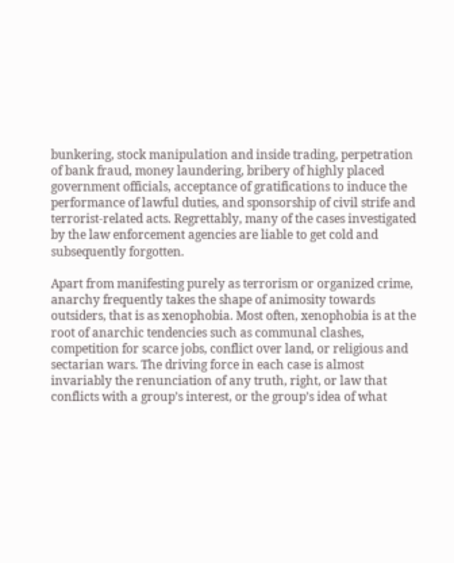bunkering, stock manipulation and inside trading, perpetration of bank fraud, money laundering, bribery of highly placed government officials, acceptance of gratifications to induce the performance of lawful duties, and sponsorship of civil strife and terrorist-related acts. Regrettably, many of the cases investigated by the law enforcement agencies are liable to get cold and subsequently forgotten.

Apart from manifesting purely as terrorism or organized crime, anarchy frequently takes the shape of animosity towards outsiders, that is as xenophobia. Most often, xenophobia is at the root of anarchic tendencies such as communal clashes, competition for scarce jobs, conflict over land, or religious and sectarian wars. The driving force in each case is almost invariably the renunciation of any truth, right, or law that conflicts with a group’s interest, or the group’s idea of what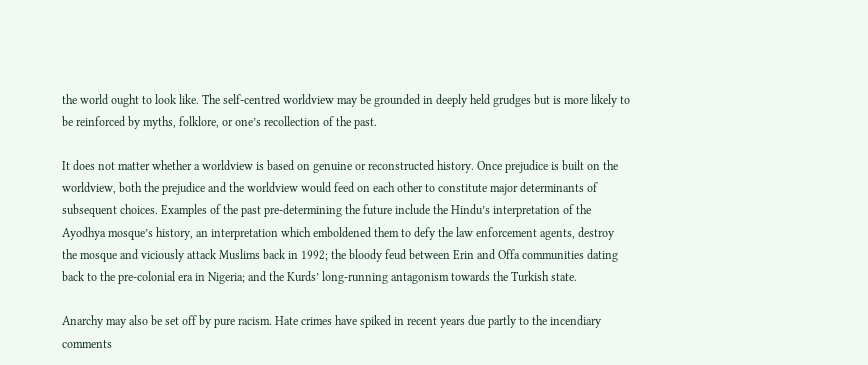the world ought to look like. The self-centred worldview may be grounded in deeply held grudges but is more likely to be reinforced by myths, folklore, or one’s recollection of the past.

It does not matter whether a worldview is based on genuine or reconstructed history. Once prejudice is built on the worldview, both the prejudice and the worldview would feed on each other to constitute major determinants of subsequent choices. Examples of the past pre-determining the future include the Hindu’s interpretation of the Ayodhya mosque’s history, an interpretation which emboldened them to defy the law enforcement agents, destroy the mosque and viciously attack Muslims back in 1992; the bloody feud between Erin and Offa communities dating back to the pre-colonial era in Nigeria; and the Kurds’ long-running antagonism towards the Turkish state.

Anarchy may also be set off by pure racism. Hate crimes have spiked in recent years due partly to the incendiary comments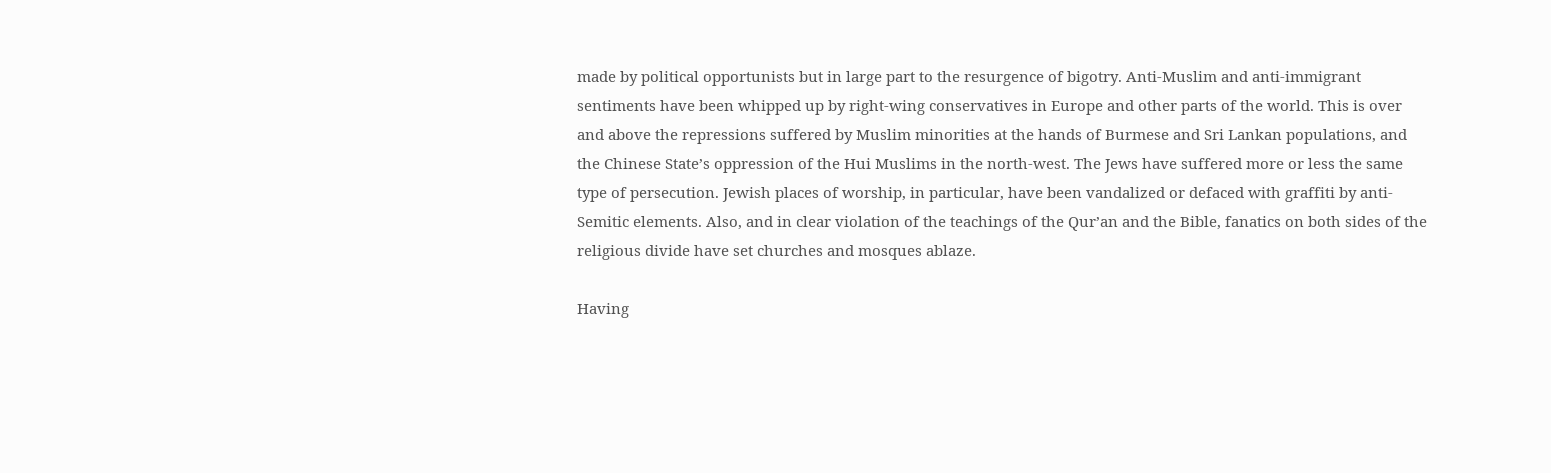made by political opportunists but in large part to the resurgence of bigotry. Anti-Muslim and anti-immigrant sentiments have been whipped up by right-wing conservatives in Europe and other parts of the world. This is over and above the repressions suffered by Muslim minorities at the hands of Burmese and Sri Lankan populations, and the Chinese State’s oppression of the Hui Muslims in the north-west. The Jews have suffered more or less the same type of persecution. Jewish places of worship, in particular, have been vandalized or defaced with graffiti by anti-Semitic elements. Also, and in clear violation of the teachings of the Qur’an and the Bible, fanatics on both sides of the religious divide have set churches and mosques ablaze.

Having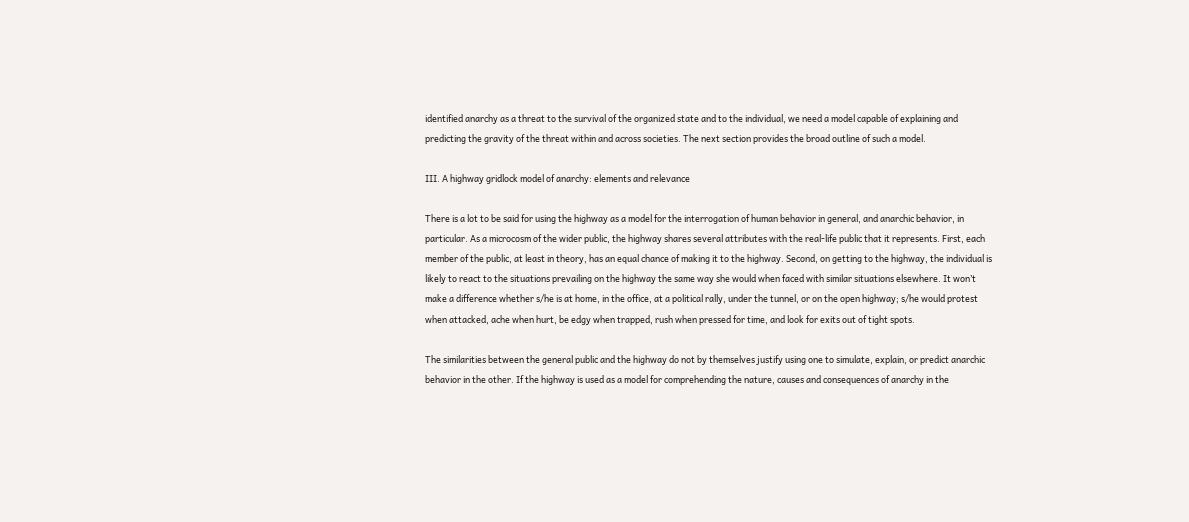identified anarchy as a threat to the survival of the organized state and to the individual, we need a model capable of explaining and predicting the gravity of the threat within and across societies. The next section provides the broad outline of such a model.

III. A highway gridlock model of anarchy: elements and relevance

There is a lot to be said for using the highway as a model for the interrogation of human behavior in general, and anarchic behavior, in particular. As a microcosm of the wider public, the highway shares several attributes with the real-life public that it represents. First, each member of the public, at least in theory, has an equal chance of making it to the highway. Second, on getting to the highway, the individual is likely to react to the situations prevailing on the highway the same way she would when faced with similar situations elsewhere. It won’t make a difference whether s/he is at home, in the office, at a political rally, under the tunnel, or on the open highway; s/he would protest when attacked, ache when hurt, be edgy when trapped, rush when pressed for time, and look for exits out of tight spots.

The similarities between the general public and the highway do not by themselves justify using one to simulate, explain, or predict anarchic behavior in the other. If the highway is used as a model for comprehending the nature, causes and consequences of anarchy in the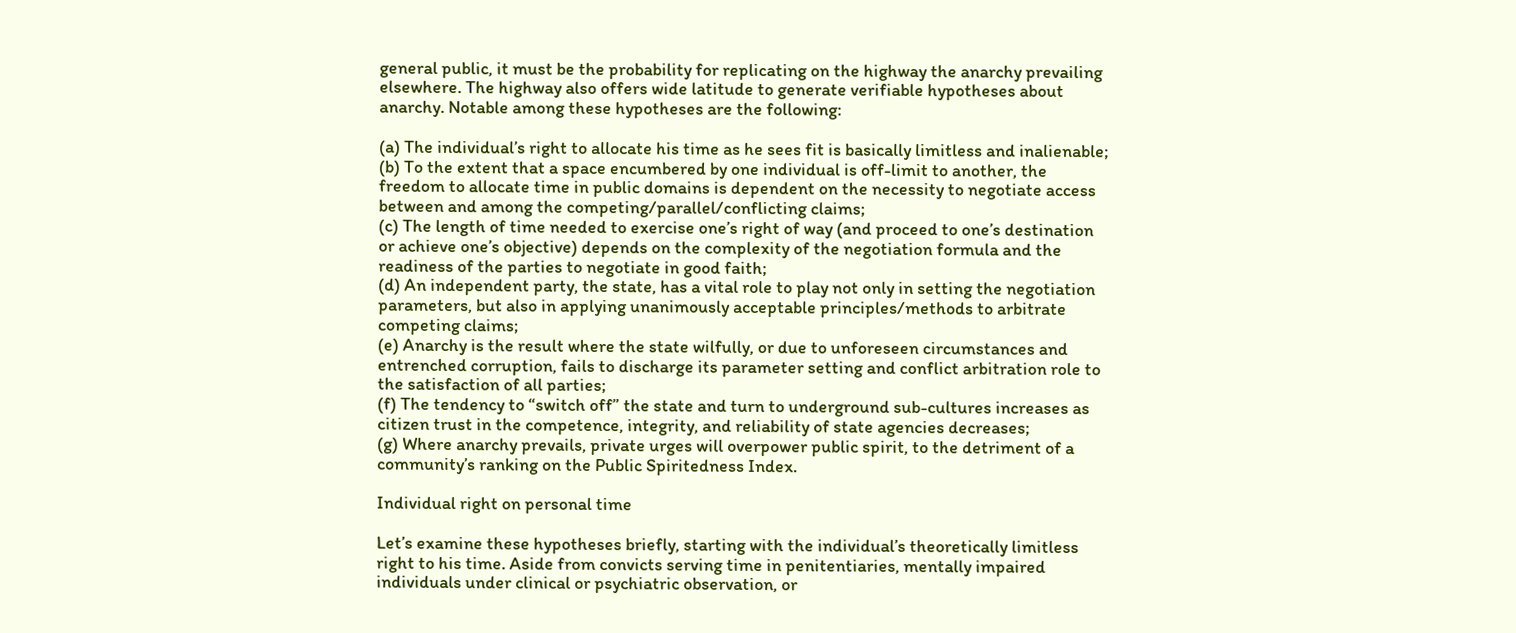general public, it must be the probability for replicating on the highway the anarchy prevailing elsewhere. The highway also offers wide latitude to generate verifiable hypotheses about anarchy. Notable among these hypotheses are the following:

(a) The individual’s right to allocate his time as he sees fit is basically limitless and inalienable;
(b) To the extent that a space encumbered by one individual is off-limit to another, the freedom to allocate time in public domains is dependent on the necessity to negotiate access between and among the competing/parallel/conflicting claims;
(c) The length of time needed to exercise one’s right of way (and proceed to one’s destination or achieve one’s objective) depends on the complexity of the negotiation formula and the readiness of the parties to negotiate in good faith;
(d) An independent party, the state, has a vital role to play not only in setting the negotiation parameters, but also in applying unanimously acceptable principles/methods to arbitrate competing claims;
(e) Anarchy is the result where the state wilfully, or due to unforeseen circumstances and entrenched corruption, fails to discharge its parameter setting and conflict arbitration role to the satisfaction of all parties;
(f) The tendency to “switch off” the state and turn to underground sub-cultures increases as citizen trust in the competence, integrity, and reliability of state agencies decreases;
(g) Where anarchy prevails, private urges will overpower public spirit, to the detriment of a community’s ranking on the Public Spiritedness Index.

Individual right on personal time

Let’s examine these hypotheses briefly, starting with the individual’s theoretically limitless right to his time. Aside from convicts serving time in penitentiaries, mentally impaired individuals under clinical or psychiatric observation, or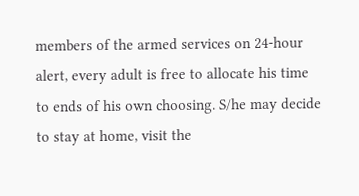members of the armed services on 24-hour alert, every adult is free to allocate his time to ends of his own choosing. S/he may decide to stay at home, visit the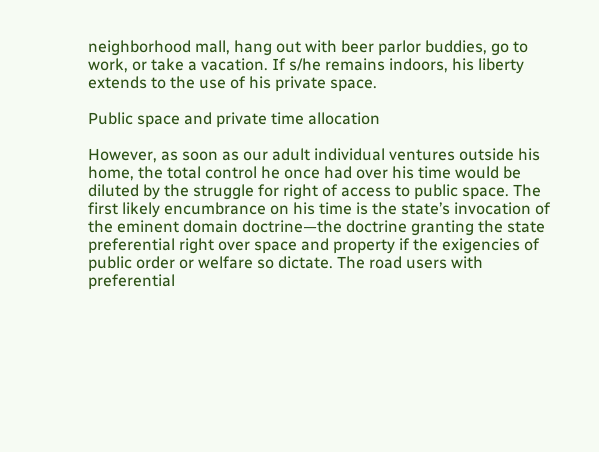neighborhood mall, hang out with beer parlor buddies, go to work, or take a vacation. If s/he remains indoors, his liberty extends to the use of his private space.

Public space and private time allocation

However, as soon as our adult individual ventures outside his home, the total control he once had over his time would be diluted by the struggle for right of access to public space. The first likely encumbrance on his time is the state’s invocation of the eminent domain doctrine—the doctrine granting the state preferential right over space and property if the exigencies of public order or welfare so dictate. The road users with preferential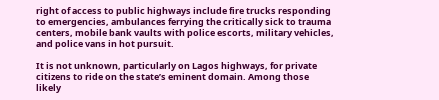right of access to public highways include fire trucks responding to emergencies, ambulances ferrying the critically sick to trauma centers, mobile bank vaults with police escorts, military vehicles, and police vans in hot pursuit.

It is not unknown, particularly on Lagos highways, for private citizens to ride on the state’s eminent domain. Among those likely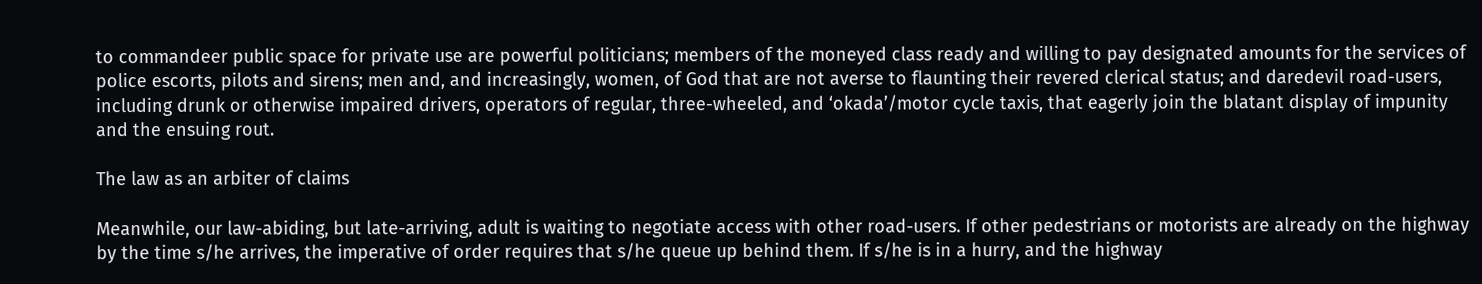to commandeer public space for private use are powerful politicians; members of the moneyed class ready and willing to pay designated amounts for the services of police escorts, pilots and sirens; men and, and increasingly, women, of God that are not averse to flaunting their revered clerical status; and daredevil road-users, including drunk or otherwise impaired drivers, operators of regular, three-wheeled, and ‘okada’/motor cycle taxis, that eagerly join the blatant display of impunity and the ensuing rout.

The law as an arbiter of claims

Meanwhile, our law-abiding, but late-arriving, adult is waiting to negotiate access with other road-users. If other pedestrians or motorists are already on the highway by the time s/he arrives, the imperative of order requires that s/he queue up behind them. If s/he is in a hurry, and the highway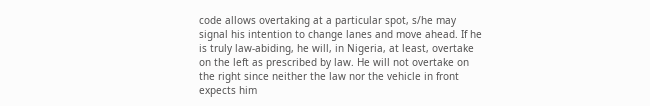code allows overtaking at a particular spot, s/he may signal his intention to change lanes and move ahead. If he is truly law-abiding, he will, in Nigeria, at least, overtake on the left as prescribed by law. He will not overtake on the right since neither the law nor the vehicle in front expects him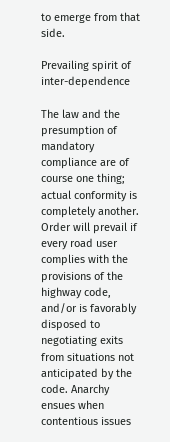to emerge from that side.

Prevailing spirit of inter-dependence

The law and the presumption of mandatory compliance are of course one thing; actual conformity is completely another. Order will prevail if every road user complies with the provisions of the highway code, and/or is favorably disposed to negotiating exits from situations not anticipated by the code. Anarchy ensues when contentious issues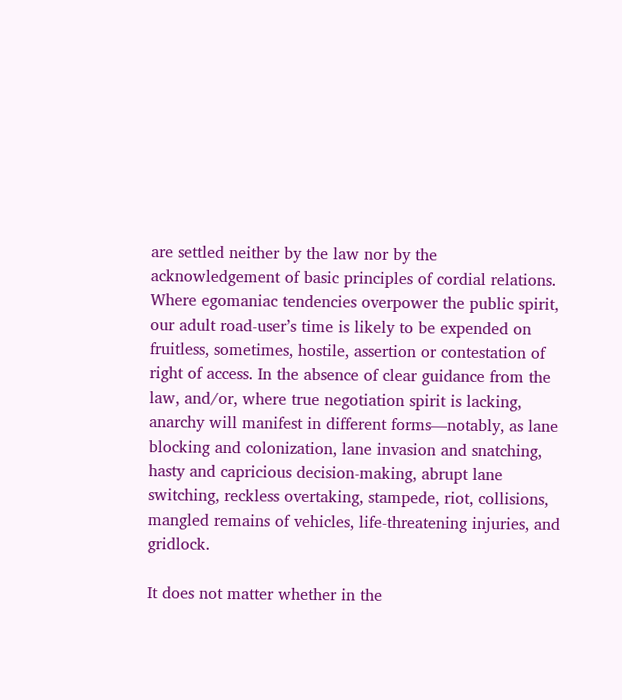are settled neither by the law nor by the acknowledgement of basic principles of cordial relations. Where egomaniac tendencies overpower the public spirit, our adult road-user’s time is likely to be expended on fruitless, sometimes, hostile, assertion or contestation of right of access. In the absence of clear guidance from the law, and/or, where true negotiation spirit is lacking, anarchy will manifest in different forms—notably, as lane blocking and colonization, lane invasion and snatching, hasty and capricious decision-making, abrupt lane switching, reckless overtaking, stampede, riot, collisions, mangled remains of vehicles, life-threatening injuries, and gridlock.

It does not matter whether in the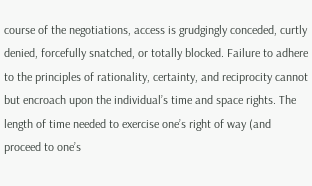course of the negotiations, access is grudgingly conceded, curtly denied, forcefully snatched, or totally blocked. Failure to adhere to the principles of rationality, certainty, and reciprocity cannot but encroach upon the individual’s time and space rights. The length of time needed to exercise one’s right of way (and proceed to one’s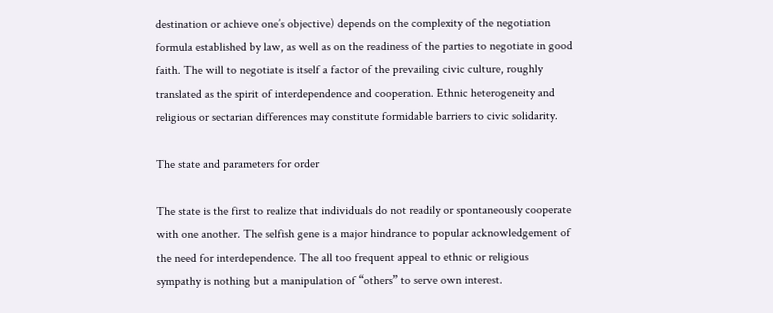destination or achieve one’s objective) depends on the complexity of the negotiation formula established by law, as well as on the readiness of the parties to negotiate in good faith. The will to negotiate is itself a factor of the prevailing civic culture, roughly translated as the spirit of interdependence and cooperation. Ethnic heterogeneity and religious or sectarian differences may constitute formidable barriers to civic solidarity.

The state and parameters for order

The state is the first to realize that individuals do not readily or spontaneously cooperate with one another. The selfish gene is a major hindrance to popular acknowledgement of the need for interdependence. The all too frequent appeal to ethnic or religious sympathy is nothing but a manipulation of “others” to serve own interest.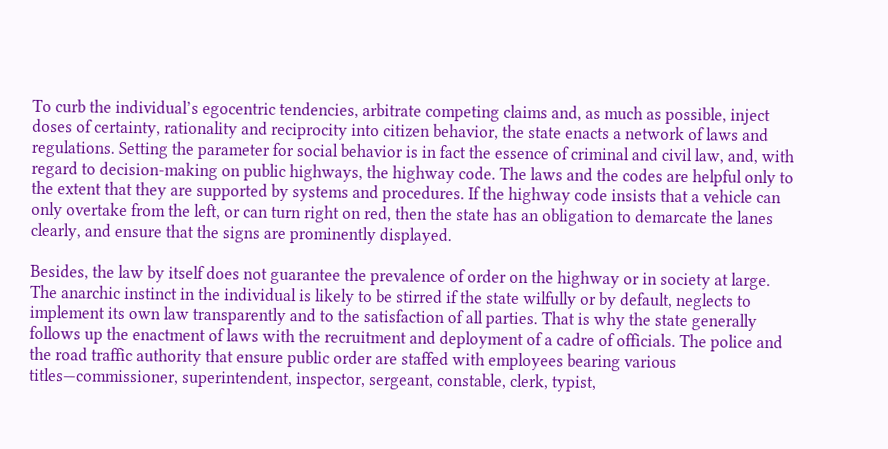To curb the individual’s egocentric tendencies, arbitrate competing claims and, as much as possible, inject doses of certainty, rationality and reciprocity into citizen behavior, the state enacts a network of laws and regulations. Setting the parameter for social behavior is in fact the essence of criminal and civil law, and, with regard to decision-making on public highways, the highway code. The laws and the codes are helpful only to the extent that they are supported by systems and procedures. If the highway code insists that a vehicle can only overtake from the left, or can turn right on red, then the state has an obligation to demarcate the lanes clearly, and ensure that the signs are prominently displayed.

Besides, the law by itself does not guarantee the prevalence of order on the highway or in society at large. The anarchic instinct in the individual is likely to be stirred if the state wilfully or by default, neglects to implement its own law transparently and to the satisfaction of all parties. That is why the state generally follows up the enactment of laws with the recruitment and deployment of a cadre of officials. The police and the road traffic authority that ensure public order are staffed with employees bearing various titles—commissioner, superintendent, inspector, sergeant, constable, clerk, typist,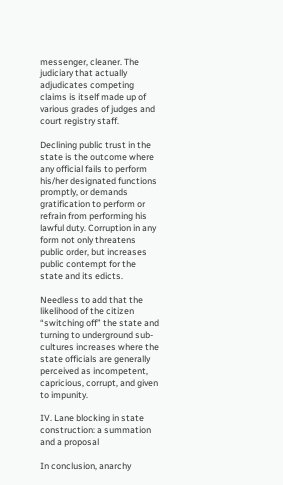messenger, cleaner. The judiciary that actually adjudicates competing claims is itself made up of various grades of judges and court registry staff.

Declining public trust in the state is the outcome where any official fails to perform his/her designated functions promptly, or demands gratification to perform or refrain from performing his lawful duty. Corruption in any form not only threatens public order, but increases public contempt for the state and its edicts.

Needless to add that the likelihood of the citizen “switching off” the state and turning to underground sub-cultures increases where the state officials are generally perceived as incompetent, capricious, corrupt, and given to impunity.

IV. Lane blocking in state construction: a summation and a proposal

In conclusion, anarchy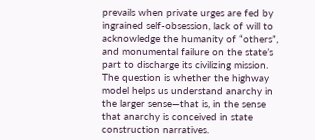prevails when private urges are fed by ingrained self-obsession, lack of will to acknowledge the humanity of “others”, and monumental failure on the state’s part to discharge its civilizing mission. The question is whether the highway model helps us understand anarchy in the larger sense—that is, in the sense that anarchy is conceived in state construction narratives.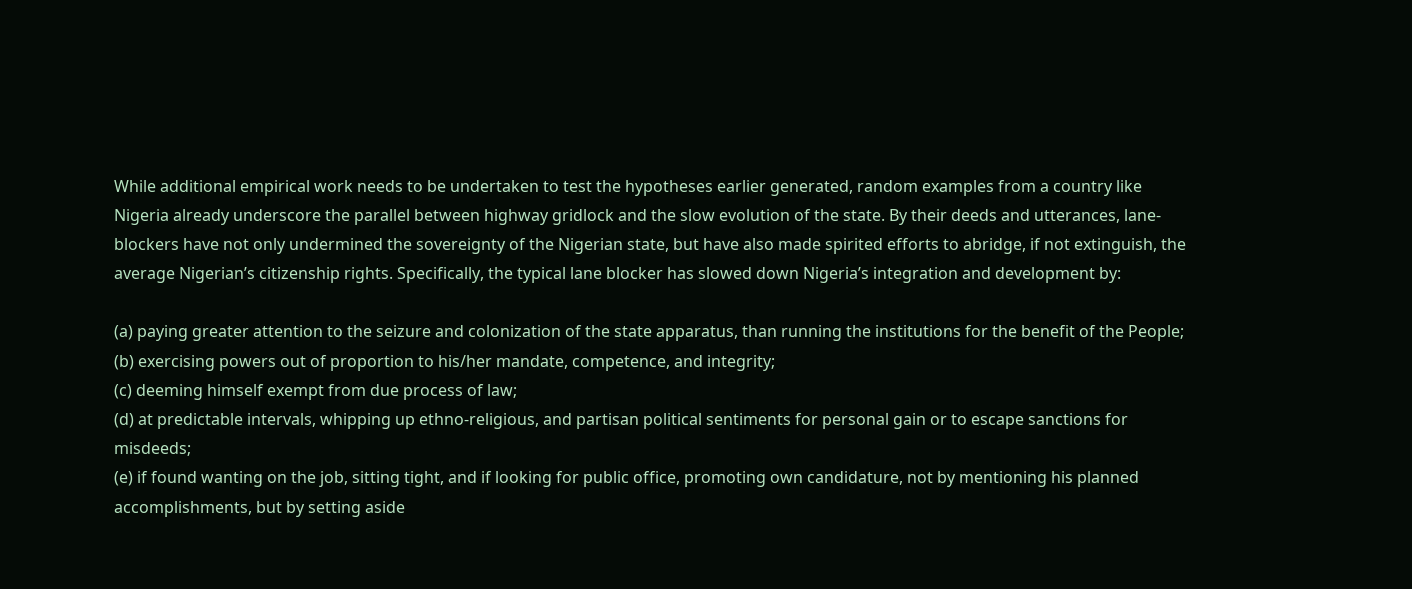While additional empirical work needs to be undertaken to test the hypotheses earlier generated, random examples from a country like Nigeria already underscore the parallel between highway gridlock and the slow evolution of the state. By their deeds and utterances, lane-blockers have not only undermined the sovereignty of the Nigerian state, but have also made spirited efforts to abridge, if not extinguish, the average Nigerian’s citizenship rights. Specifically, the typical lane blocker has slowed down Nigeria’s integration and development by:

(a) paying greater attention to the seizure and colonization of the state apparatus, than running the institutions for the benefit of the People;
(b) exercising powers out of proportion to his/her mandate, competence, and integrity;
(c) deeming himself exempt from due process of law;
(d) at predictable intervals, whipping up ethno-religious, and partisan political sentiments for personal gain or to escape sanctions for misdeeds;
(e) if found wanting on the job, sitting tight, and if looking for public office, promoting own candidature, not by mentioning his planned accomplishments, but by setting aside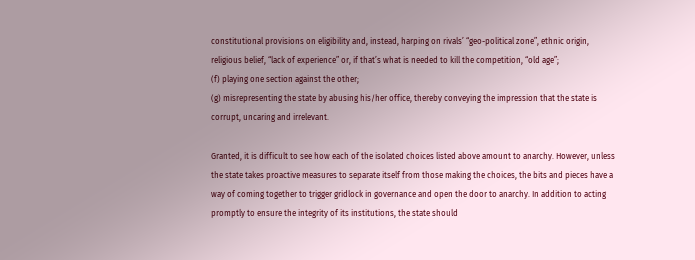constitutional provisions on eligibility and, instead, harping on rivals’ “geo-political zone”, ethnic origin, religious belief, “lack of experience” or, if that’s what is needed to kill the competition, “old age”;
(f) playing one section against the other;
(g) misrepresenting the state by abusing his/her office, thereby conveying the impression that the state is corrupt, uncaring and irrelevant.

Granted, it is difficult to see how each of the isolated choices listed above amount to anarchy. However, unless the state takes proactive measures to separate itself from those making the choices, the bits and pieces have a way of coming together to trigger gridlock in governance and open the door to anarchy. In addition to acting promptly to ensure the integrity of its institutions, the state should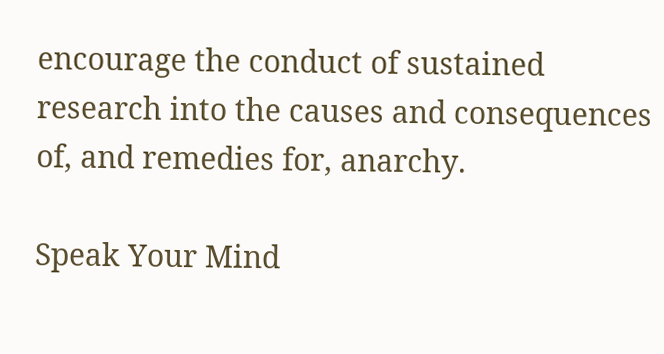encourage the conduct of sustained research into the causes and consequences of, and remedies for, anarchy.

Speak Your Mind